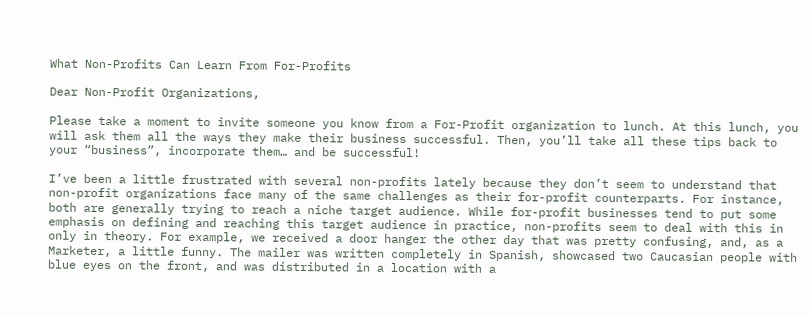What Non-Profits Can Learn From For-Profits

Dear Non-Profit Organizations,

Please take a moment to invite someone you know from a For-Profit organization to lunch. At this lunch, you will ask them all the ways they make their business successful. Then, you’ll take all these tips back to your “business”, incorporate them… and be successful!

I’ve been a little frustrated with several non-profits lately because they don’t seem to understand that non-profit organizations face many of the same challenges as their for-profit counterparts. For instance, both are generally trying to reach a niche target audience. While for-profit businesses tend to put some emphasis on defining and reaching this target audience in practice, non-profits seem to deal with this in only in theory. For example, we received a door hanger the other day that was pretty confusing, and, as a Marketer, a little funny. The mailer was written completely in Spanish, showcased two Caucasian people with blue eyes on the front, and was distributed in a location with a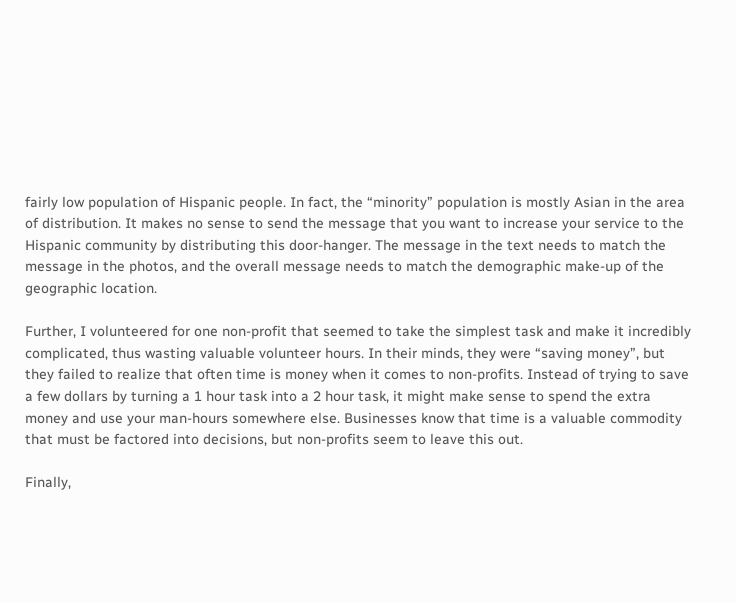fairly low population of Hispanic people. In fact, the “minority” population is mostly Asian in the area of distribution. It makes no sense to send the message that you want to increase your service to the Hispanic community by distributing this door-hanger. The message in the text needs to match the message in the photos, and the overall message needs to match the demographic make-up of the geographic location.

Further, I volunteered for one non-profit that seemed to take the simplest task and make it incredibly complicated, thus wasting valuable volunteer hours. In their minds, they were “saving money”, but they failed to realize that often time is money when it comes to non-profits. Instead of trying to save a few dollars by turning a 1 hour task into a 2 hour task, it might make sense to spend the extra money and use your man-hours somewhere else. Businesses know that time is a valuable commodity that must be factored into decisions, but non-profits seem to leave this out.

Finally,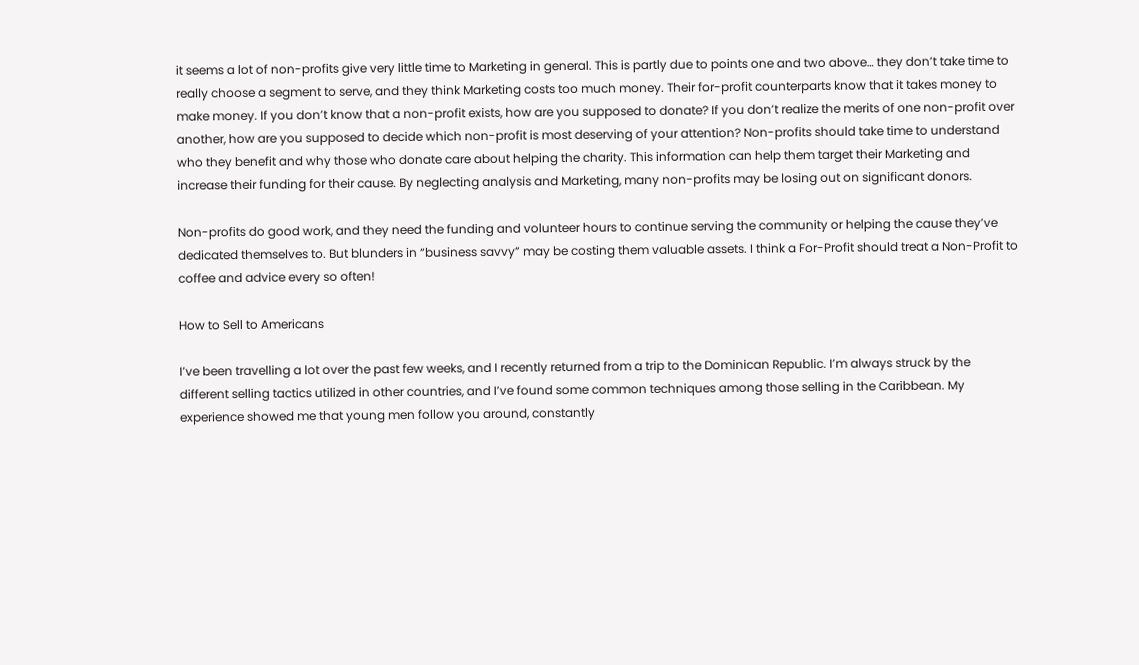it seems a lot of non-profits give very little time to Marketing in general. This is partly due to points one and two above… they don’t take time to really choose a segment to serve, and they think Marketing costs too much money. Their for-profit counterparts know that it takes money to make money. If you don’t know that a non-profit exists, how are you supposed to donate? If you don’t realize the merits of one non-profit over another, how are you supposed to decide which non-profit is most deserving of your attention? Non-profits should take time to understand who they benefit and why those who donate care about helping the charity. This information can help them target their Marketing and increase their funding for their cause. By neglecting analysis and Marketing, many non-profits may be losing out on significant donors.

Non-profits do good work, and they need the funding and volunteer hours to continue serving the community or helping the cause they’ve dedicated themselves to. But blunders in “business savvy” may be costing them valuable assets. I think a For-Profit should treat a Non-Profit to coffee and advice every so often!

How to Sell to Americans

I’ve been travelling a lot over the past few weeks, and I recently returned from a trip to the Dominican Republic. I’m always struck by the different selling tactics utilized in other countries, and I’ve found some common techniques among those selling in the Caribbean. My experience showed me that young men follow you around, constantly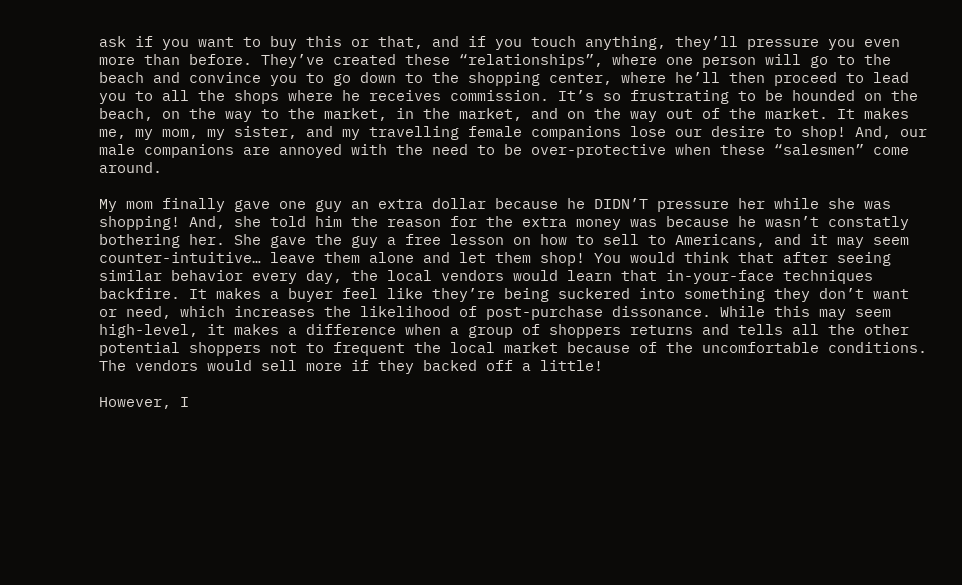ask if you want to buy this or that, and if you touch anything, they’ll pressure you even more than before. They’ve created these “relationships”, where one person will go to the beach and convince you to go down to the shopping center, where he’ll then proceed to lead you to all the shops where he receives commission. It’s so frustrating to be hounded on the beach, on the way to the market, in the market, and on the way out of the market. It makes me, my mom, my sister, and my travelling female companions lose our desire to shop! And, our male companions are annoyed with the need to be over-protective when these “salesmen” come around.

My mom finally gave one guy an extra dollar because he DIDN’T pressure her while she was shopping! And, she told him the reason for the extra money was because he wasn’t constatly bothering her. She gave the guy a free lesson on how to sell to Americans, and it may seem counter-intuitive… leave them alone and let them shop! You would think that after seeing similar behavior every day, the local vendors would learn that in-your-face techniques backfire. It makes a buyer feel like they’re being suckered into something they don’t want or need, which increases the likelihood of post-purchase dissonance. While this may seem high-level, it makes a difference when a group of shoppers returns and tells all the other potential shoppers not to frequent the local market because of the uncomfortable conditions. The vendors would sell more if they backed off a little!

However, I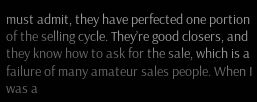must admit, they have perfected one portion of the selling cycle. They’re good closers, and they know how to ask for the sale, which is a failure of many amateur sales people. When I was a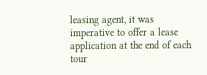leasing agent, it was imperative to offer a lease application at the end of each tour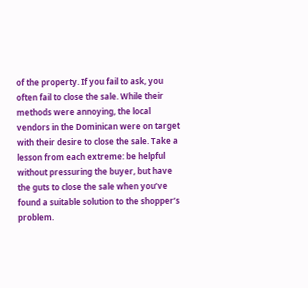of the property. If you fail to ask, you often fail to close the sale. While their methods were annoying, the local vendors in the Dominican were on target with their desire to close the sale. Take a lesson from each extreme: be helpful without pressuring the buyer, but have the guts to close the sale when you’ve found a suitable solution to the shopper’s problem.